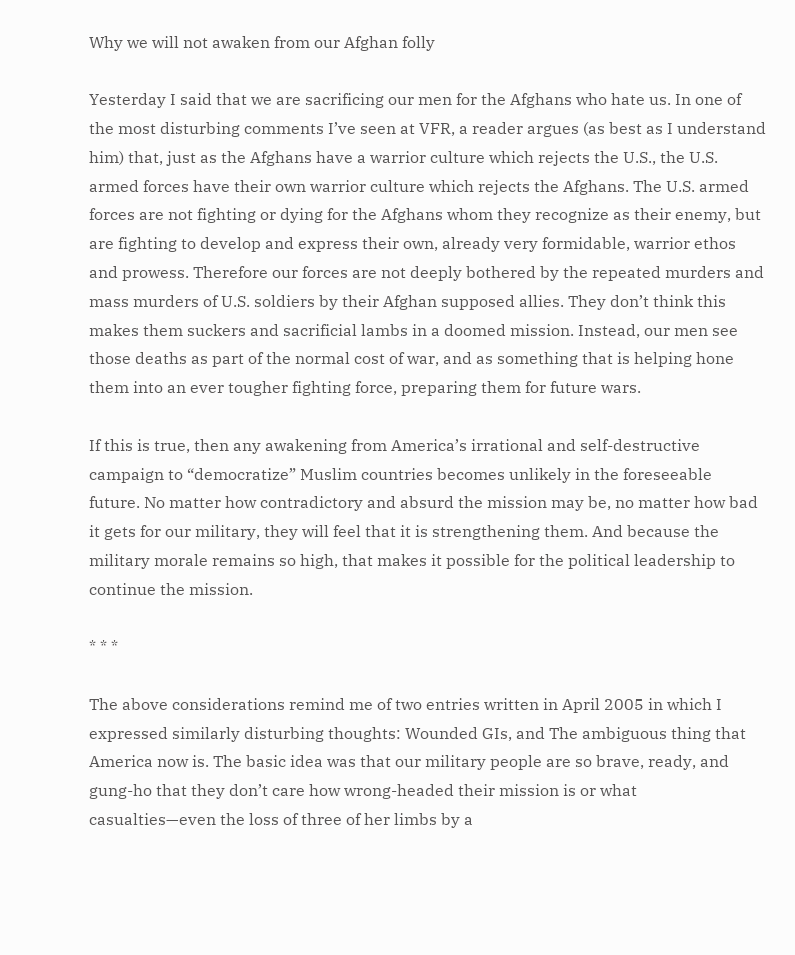Why we will not awaken from our Afghan folly

Yesterday I said that we are sacrificing our men for the Afghans who hate us. In one of the most disturbing comments I’ve seen at VFR, a reader argues (as best as I understand him) that, just as the Afghans have a warrior culture which rejects the U.S., the U.S. armed forces have their own warrior culture which rejects the Afghans. The U.S. armed forces are not fighting or dying for the Afghans whom they recognize as their enemy, but are fighting to develop and express their own, already very formidable, warrior ethos and prowess. Therefore our forces are not deeply bothered by the repeated murders and mass murders of U.S. soldiers by their Afghan supposed allies. They don’t think this makes them suckers and sacrificial lambs in a doomed mission. Instead, our men see those deaths as part of the normal cost of war, and as something that is helping hone them into an ever tougher fighting force, preparing them for future wars.

If this is true, then any awakening from America’s irrational and self-destructive campaign to “democratize” Muslim countries becomes unlikely in the foreseeable future. No matter how contradictory and absurd the mission may be, no matter how bad it gets for our military, they will feel that it is strengthening them. And because the military morale remains so high, that makes it possible for the political leadership to continue the mission.

* * *

The above considerations remind me of two entries written in April 2005 in which I expressed similarly disturbing thoughts: Wounded GIs, and The ambiguous thing that America now is. The basic idea was that our military people are so brave, ready, and gung-ho that they don’t care how wrong-headed their mission is or what casualties—even the loss of three of her limbs by a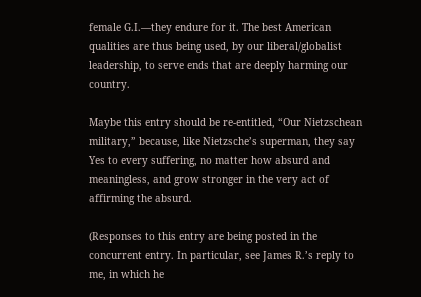female G.I.—they endure for it. The best American qualities are thus being used, by our liberal/globalist leadership, to serve ends that are deeply harming our country.

Maybe this entry should be re-entitled, “Our Nietzschean military,” because, like Nietzsche’s superman, they say Yes to every suffering, no matter how absurd and meaningless, and grow stronger in the very act of affirming the absurd.

(Responses to this entry are being posted in the concurrent entry. In particular, see James R.’s reply to me, in which he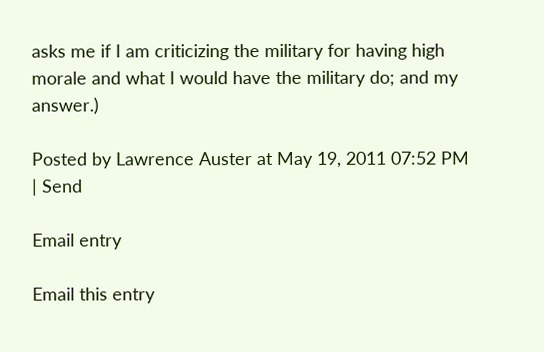asks me if I am criticizing the military for having high morale and what I would have the military do; and my answer.)

Posted by Lawrence Auster at May 19, 2011 07:52 PM | Send

Email entry

Email this entry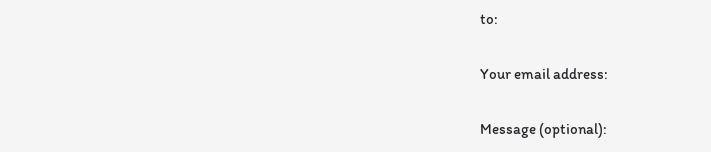to:

Your email address:

Message (optional):